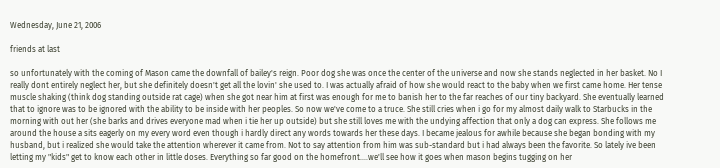Wednesday, June 21, 2006

friends at last

so unfortunately with the coming of Mason came the downfall of bailey's reign. Poor dog she was once the center of the universe and now she stands neglected in her basket. No I really dont entirely neglect her, but she definitely doesn't get all the lovin' she used to. I was actually afraid of how she would react to the baby when we first came home. Her tense muscle shaking (think dog standing outside rat cage) when she got near him at first was enough for me to banish her to the far reaches of our tiny backyard. She eventually learned that to ignore was to be ignored with the ability to be inside with her peoples. So now we've come to a truce. She still cries when i go for my almost daily walk to Starbucks in the morning with out her (she barks and drives everyone mad when i tie her up outside) but she still loves me with the undying affection that only a dog can express. She follows me around the house a sits eagerly on my every word even though i hardly direct any words towards her these days. I became jealous for awhile because she began bonding with my husband, but i realized she would take the attention wherever it came from. Not to say attention from him was sub-standard but i had always been the favorite. So lately ive been letting my "kids" get to know each other in little doses. Everything so far good on the homefront....we'll see how it goes when mason begins tugging on her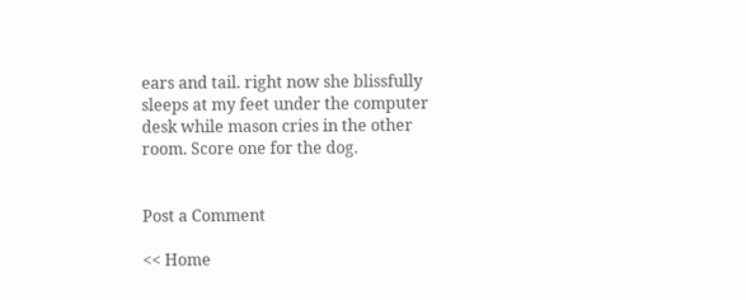ears and tail. right now she blissfully sleeps at my feet under the computer desk while mason cries in the other room. Score one for the dog.


Post a Comment

<< Home